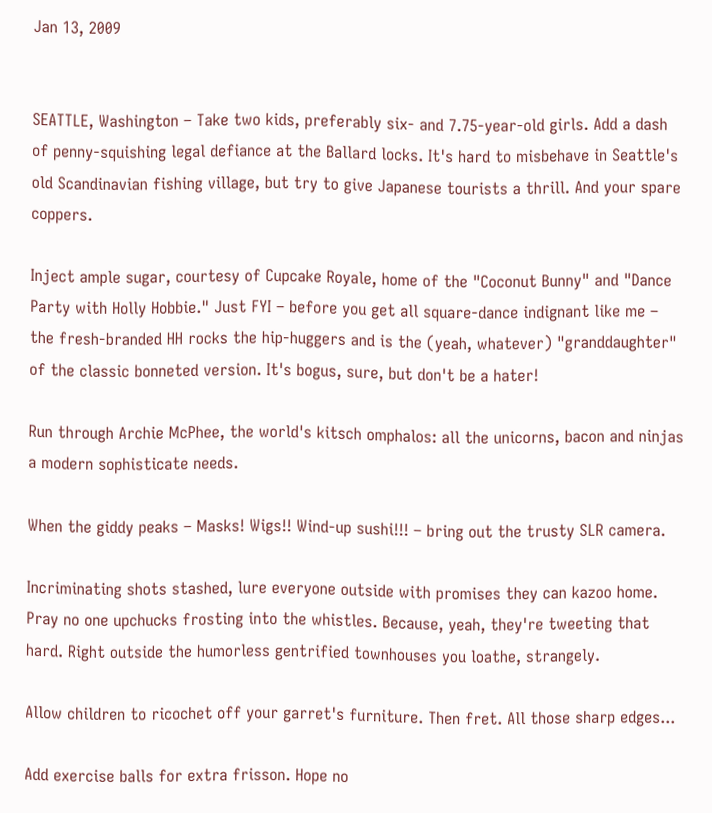Jan 13, 2009


SEATTLE, Washington – Take two kids, preferably six- and 7.75-year-old girls. Add a dash of penny-squishing legal defiance at the Ballard locks. It's hard to misbehave in Seattle's old Scandinavian fishing village, but try to give Japanese tourists a thrill. And your spare coppers.

Inject ample sugar, courtesy of Cupcake Royale, home of the "Coconut Bunny" and "Dance Party with Holly Hobbie." Just FYI – before you get all square-dance indignant like me – the fresh-branded HH rocks the hip-huggers and is the (yeah, whatever) "granddaughter" of the classic bonneted version. It's bogus, sure, but don't be a hater!

Run through Archie McPhee, the world's kitsch omphalos: all the unicorns, bacon and ninjas a modern sophisticate needs.

When the giddy peaks – Masks! Wigs!! Wind-up sushi!!! – bring out the trusty SLR camera.

Incriminating shots stashed, lure everyone outside with promises they can kazoo home. Pray no one upchucks frosting into the whistles. Because, yeah, they're tweeting that hard. Right outside the humorless gentrified townhouses you loathe, strangely.

Allow children to ricochet off your garret's furniture. Then fret. All those sharp edges...

Add exercise balls for extra frisson. Hope no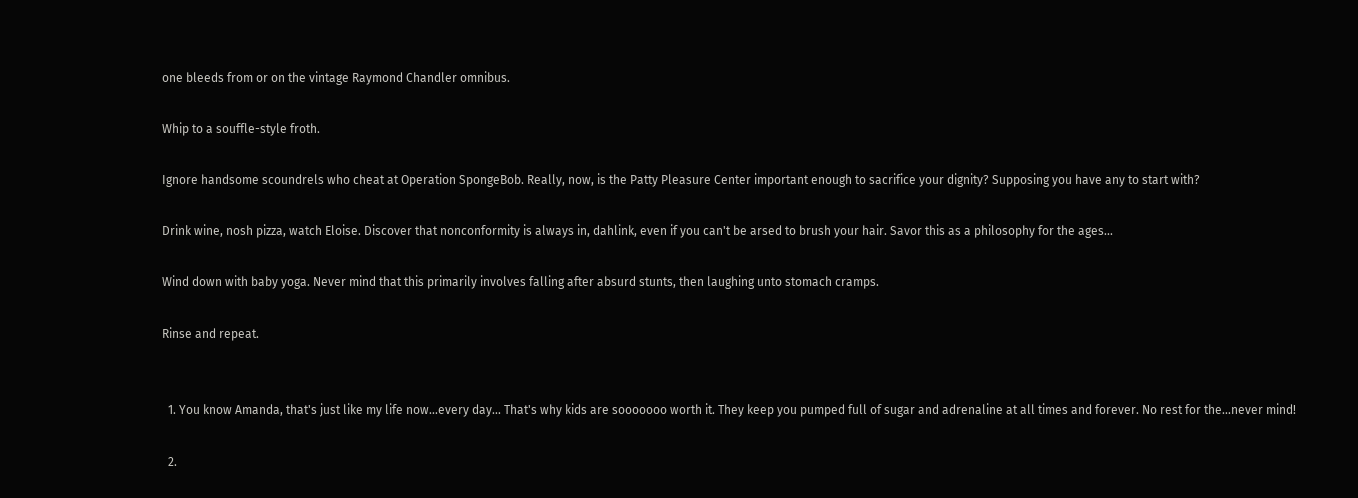one bleeds from or on the vintage Raymond Chandler omnibus.

Whip to a souffle-style froth.

Ignore handsome scoundrels who cheat at Operation SpongeBob. Really, now, is the Patty Pleasure Center important enough to sacrifice your dignity? Supposing you have any to start with?

Drink wine, nosh pizza, watch Eloise. Discover that nonconformity is always in, dahlink, even if you can't be arsed to brush your hair. Savor this as a philosophy for the ages...

Wind down with baby yoga. Never mind that this primarily involves falling after absurd stunts, then laughing unto stomach cramps.

Rinse and repeat.


  1. You know Amanda, that's just like my life now...every day... That's why kids are sooooooo worth it. They keep you pumped full of sugar and adrenaline at all times and forever. No rest for the...never mind!

  2.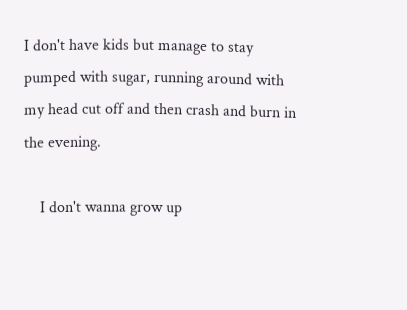I don't have kids but manage to stay pumped with sugar, running around with my head cut off and then crash and burn in the evening.

    I don't wanna grow up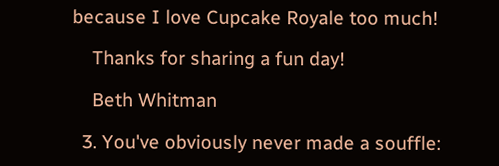because I love Cupcake Royale too much!

    Thanks for sharing a fun day!

    Beth Whitman

  3. You've obviously never made a souffle: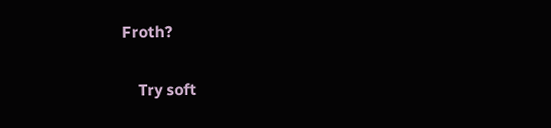Froth?

    Try soft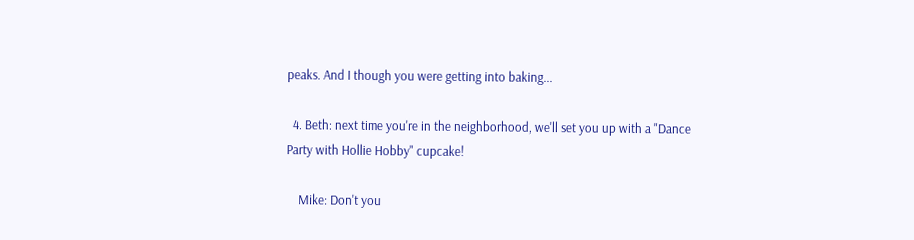peaks. And I though you were getting into baking...

  4. Beth: next time you're in the neighborhood, we'll set you up with a "Dance Party with Hollie Hobby" cupcake!

    Mike: Don't you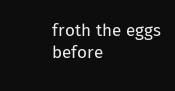froth the eggs before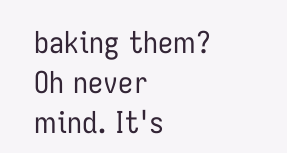baking them? Oh never mind. It's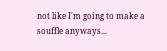not like I'm going to make a souffle anyways...